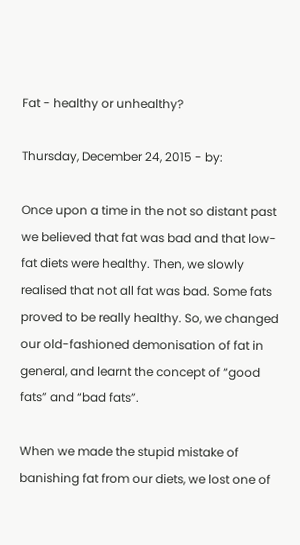Fat - healthy or unhealthy?

Thursday, December 24, 2015 - by:

Once upon a time in the not so distant past we believed that fat was bad and that low-fat diets were healthy. Then, we slowly realised that not all fat was bad. Some fats proved to be really healthy. So, we changed our old-fashioned demonisation of fat in general, and learnt the concept of “good fats” and “bad fats”.

When we made the stupid mistake of banishing fat from our diets, we lost one of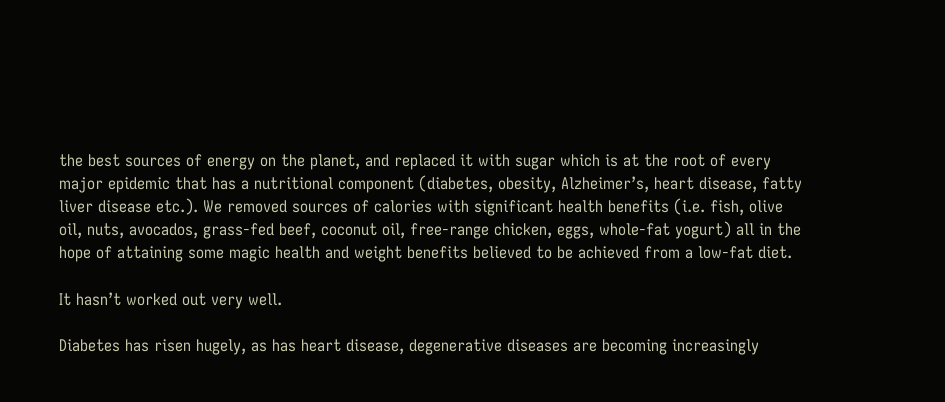the best sources of energy on the planet, and replaced it with sugar which is at the root of every major epidemic that has a nutritional component (diabetes, obesity, Alzheimer’s, heart disease, fatty liver disease etc.). We removed sources of calories with significant health benefits (i.e. fish, olive oil, nuts, avocados, grass-fed beef, coconut oil, free-range chicken, eggs, whole-fat yogurt) all in the hope of attaining some magic health and weight benefits believed to be achieved from a low-fat diet.

It hasn’t worked out very well.

Diabetes has risen hugely, as has heart disease, degenerative diseases are becoming increasingly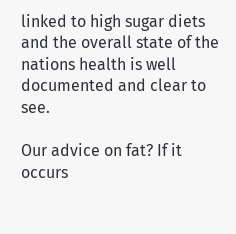linked to high sugar diets and the overall state of the nations health is well documented and clear to see.

Our advice on fat? If it occurs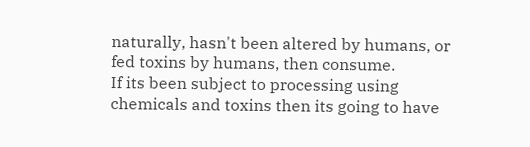naturally, hasn't been altered by humans, or fed toxins by humans, then consume.
If its been subject to processing using chemicals and toxins then its going to have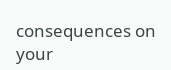consequences on your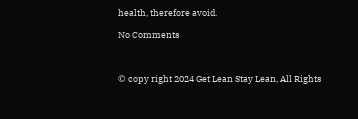health, therefore avoid.

No Comments



© copy right 2024 Get Lean Stay Lean, All Rights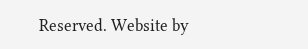Reserved. Website by